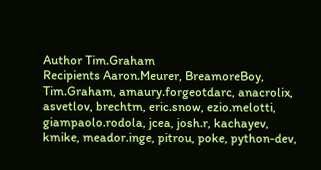Author Tim.Graham
Recipients Aaron.Meurer, BreamoreBoy, Tim.Graham, amaury.forgeotdarc, anacrolix, asvetlov, brechtm, eric.snow, ezio.melotti, giampaolo.rodola, jcea, josh.r, kachayev, kmike, meador.inge, pitrou, poke, python-dev,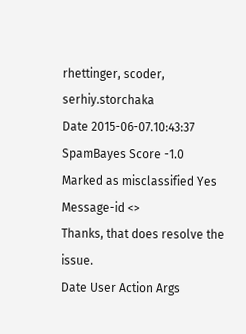rhettinger, scoder, serhiy.storchaka
Date 2015-06-07.10:43:37
SpamBayes Score -1.0
Marked as misclassified Yes
Message-id <>
Thanks, that does resolve the issue.
Date User Action Args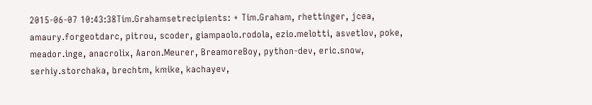2015-06-07 10:43:38Tim.Grahamsetrecipients: + Tim.Graham, rhettinger, jcea, amaury.forgeotdarc, pitrou, scoder, giampaolo.rodola, ezio.melotti, asvetlov, poke, meador.inge, anacrolix, Aaron.Meurer, BreamoreBoy, python-dev, eric.snow, serhiy.storchaka, brechtm, kmike, kachayev,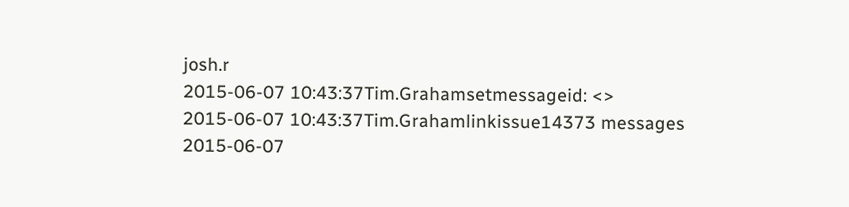josh.r
2015-06-07 10:43:37Tim.Grahamsetmessageid: <>
2015-06-07 10:43:37Tim.Grahamlinkissue14373 messages
2015-06-07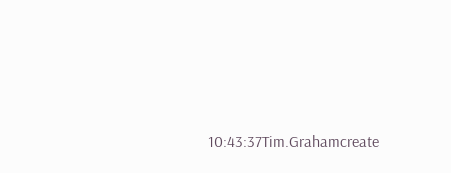10:43:37Tim.Grahamcreate